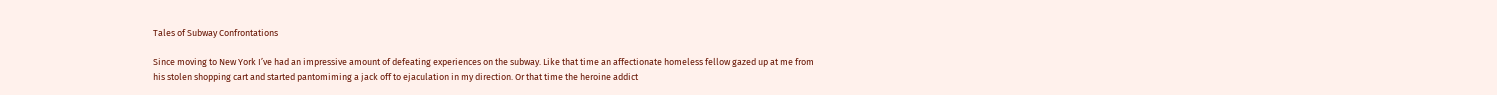Tales of Subway Confrontations

Since moving to New York I’ve had an impressive amount of defeating experiences on the subway. Like that time an affectionate homeless fellow gazed up at me from his stolen shopping cart and started pantomiming a jack off to ejaculation in my direction. Or that time the heroine addict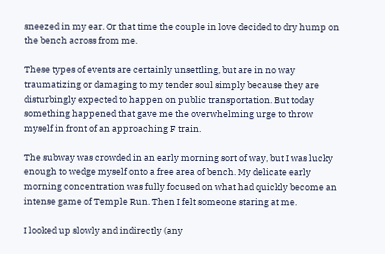sneezed in my ear. Or that time the couple in love decided to dry hump on the bench across from me.

These types of events are certainly unsettling, but are in no way traumatizing or damaging to my tender soul simply because they are disturbingly expected to happen on public transportation. But today something happened that gave me the overwhelming urge to throw myself in front of an approaching F train.

The subway was crowded in an early morning sort of way, but I was lucky enough to wedge myself onto a free area of bench. My delicate early morning concentration was fully focused on what had quickly become an intense game of Temple Run. Then I felt someone staring at me.

I looked up slowly and indirectly (any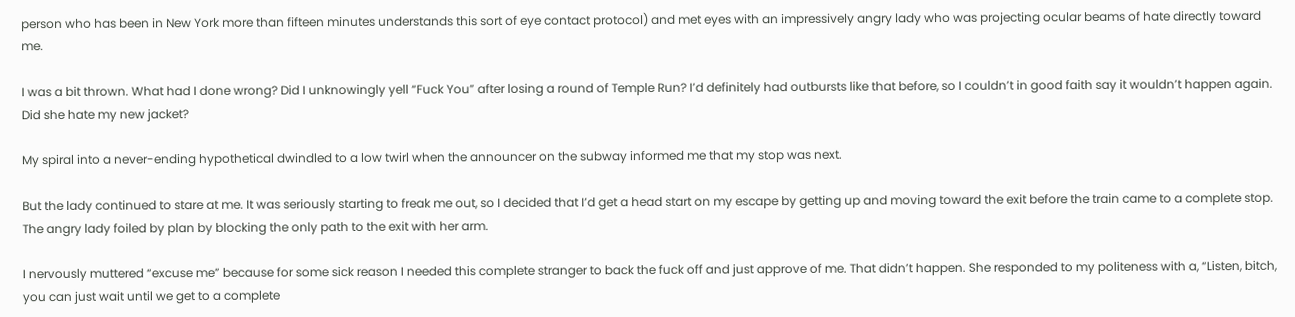person who has been in New York more than fifteen minutes understands this sort of eye contact protocol) and met eyes with an impressively angry lady who was projecting ocular beams of hate directly toward me.

I was a bit thrown. What had I done wrong? Did I unknowingly yell “Fuck You” after losing a round of Temple Run? I’d definitely had outbursts like that before, so I couldn’t in good faith say it wouldn’t happen again. Did she hate my new jacket?

My spiral into a never-ending hypothetical dwindled to a low twirl when the announcer on the subway informed me that my stop was next.

But the lady continued to stare at me. It was seriously starting to freak me out, so I decided that I’d get a head start on my escape by getting up and moving toward the exit before the train came to a complete stop. The angry lady foiled by plan by blocking the only path to the exit with her arm.

I nervously muttered “excuse me” because for some sick reason I needed this complete stranger to back the fuck off and just approve of me. That didn’t happen. She responded to my politeness with a, “Listen, bitch, you can just wait until we get to a complete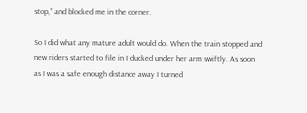stop,” and blocked me in the corner.

So I did what any mature adult would do. When the train stopped and new riders started to file in I ducked under her arm swiftly. As soon as I was a safe enough distance away I turned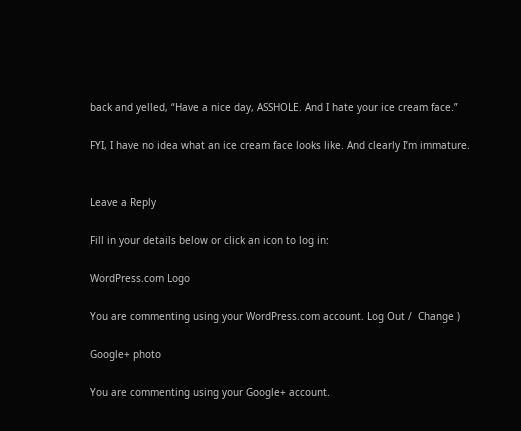back and yelled, “Have a nice day, ASSHOLE. And I hate your ice cream face.”

FYI, I have no idea what an ice cream face looks like. And clearly I’m immature.


Leave a Reply

Fill in your details below or click an icon to log in:

WordPress.com Logo

You are commenting using your WordPress.com account. Log Out /  Change )

Google+ photo

You are commenting using your Google+ account.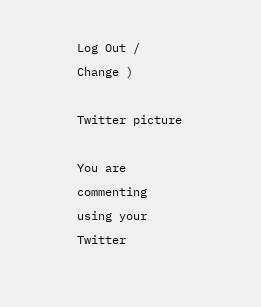Log Out /  Change )

Twitter picture

You are commenting using your Twitter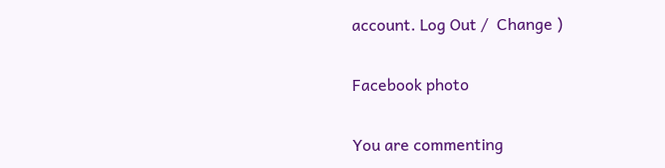account. Log Out /  Change )

Facebook photo

You are commenting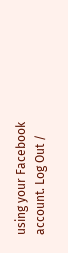using your Facebook account. Log Out /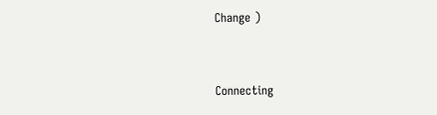Change )


Connecting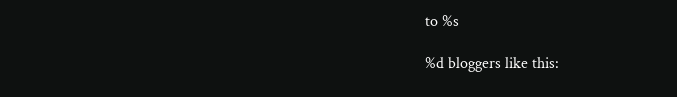to %s

%d bloggers like this: